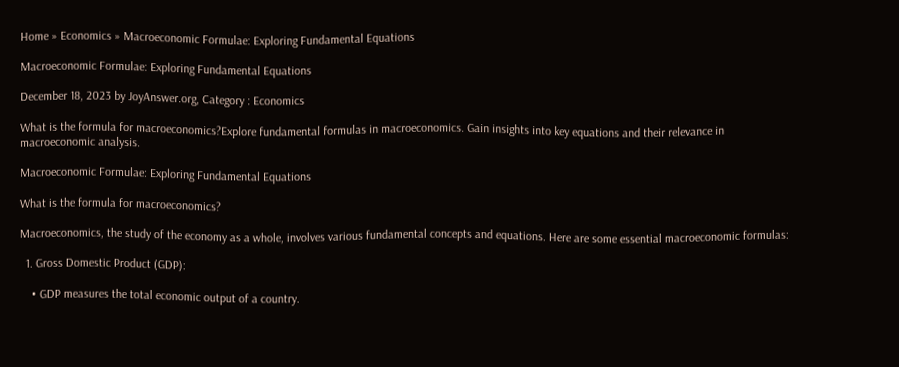Home » Economics » Macroeconomic Formulae: Exploring Fundamental Equations

Macroeconomic Formulae: Exploring Fundamental Equations

December 18, 2023 by JoyAnswer.org, Category : Economics

What is the formula for macroeconomics?Explore fundamental formulas in macroeconomics. Gain insights into key equations and their relevance in macroeconomic analysis.

Macroeconomic Formulae: Exploring Fundamental Equations

What is the formula for macroeconomics?

Macroeconomics, the study of the economy as a whole, involves various fundamental concepts and equations. Here are some essential macroeconomic formulas:

  1. Gross Domestic Product (GDP):

    • GDP measures the total economic output of a country.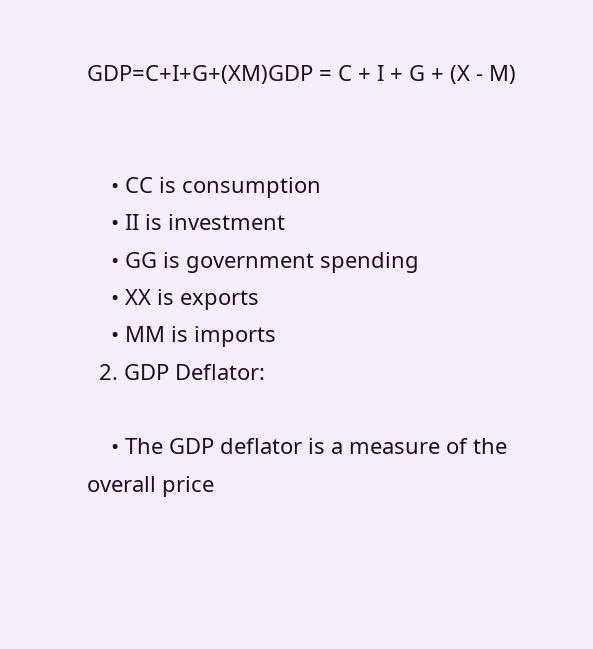GDP=C+I+G+(XM)GDP = C + I + G + (X - M)


    • CC is consumption
    • II is investment
    • GG is government spending
    • XX is exports
    • MM is imports
  2. GDP Deflator:

    • The GDP deflator is a measure of the overall price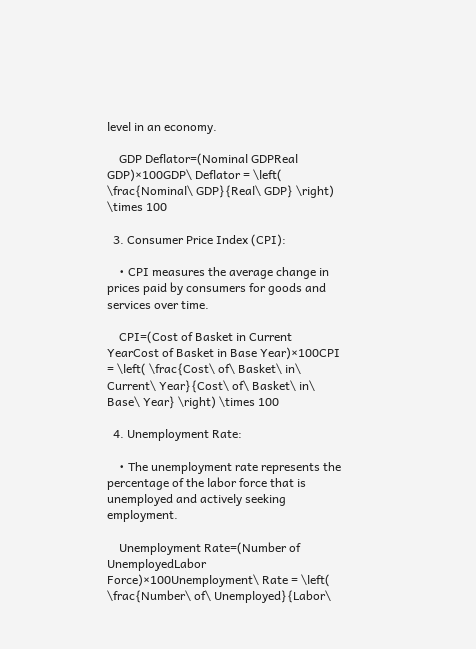level in an economy.

    GDP Deflator=(Nominal GDPReal GDP)×100GDP\ Deflator = \left( \frac{Nominal\ GDP}{Real\ GDP} \right) \times 100

  3. Consumer Price Index (CPI):

    • CPI measures the average change in prices paid by consumers for goods and services over time.

    CPI=(Cost of Basket in Current YearCost of Basket in Base Year)×100CPI = \left( \frac{Cost\ of\ Basket\ in\ Current\ Year}{Cost\ of\ Basket\ in\ Base\ Year} \right) \times 100

  4. Unemployment Rate:

    • The unemployment rate represents the percentage of the labor force that is unemployed and actively seeking employment.

    Unemployment Rate=(Number of UnemployedLabor Force)×100Unemployment\ Rate = \left( \frac{Number\ of\ Unemployed}{Labor\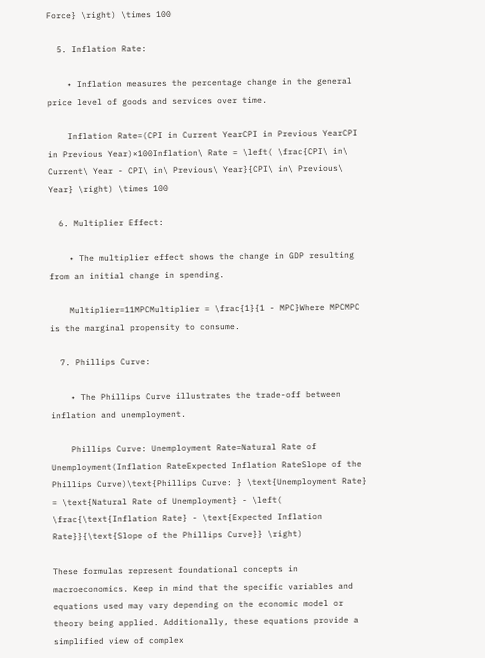Force} \right) \times 100

  5. Inflation Rate:

    • Inflation measures the percentage change in the general price level of goods and services over time.

    Inflation Rate=(CPI in Current YearCPI in Previous YearCPI in Previous Year)×100Inflation\ Rate = \left( \frac{CPI\ in\ Current\ Year - CPI\ in\ Previous\ Year}{CPI\ in\ Previous\ Year} \right) \times 100

  6. Multiplier Effect:

    • The multiplier effect shows the change in GDP resulting from an initial change in spending.

    Multiplier=11MPCMultiplier = \frac{1}{1 - MPC}Where MPCMPC is the marginal propensity to consume.

  7. Phillips Curve:

    • The Phillips Curve illustrates the trade-off between inflation and unemployment.

    Phillips Curve: Unemployment Rate=Natural Rate of Unemployment(Inflation RateExpected Inflation RateSlope of the Phillips Curve)\text{Phillips Curve: } \text{Unemployment Rate} = \text{Natural Rate of Unemployment} - \left( \frac{\text{Inflation Rate} - \text{Expected Inflation Rate}}{\text{Slope of the Phillips Curve}} \right)

These formulas represent foundational concepts in macroeconomics. Keep in mind that the specific variables and equations used may vary depending on the economic model or theory being applied. Additionally, these equations provide a simplified view of complex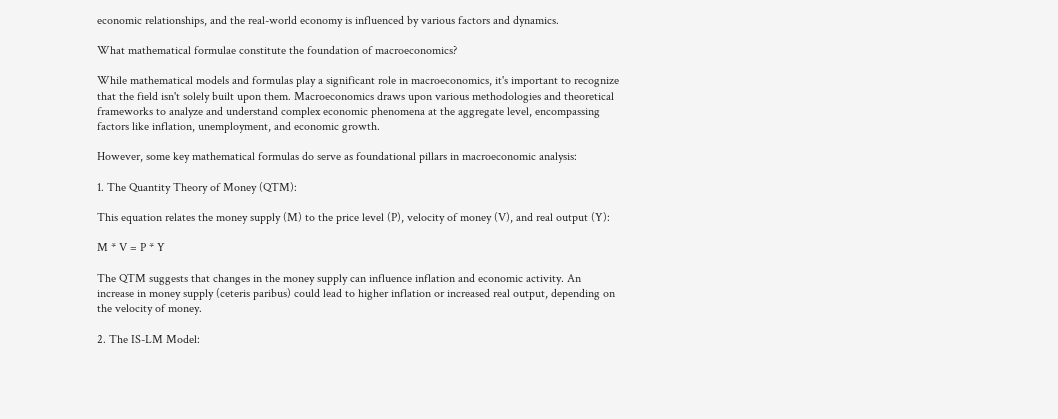economic relationships, and the real-world economy is influenced by various factors and dynamics.

What mathematical formulae constitute the foundation of macroeconomics?

While mathematical models and formulas play a significant role in macroeconomics, it's important to recognize that the field isn't solely built upon them. Macroeconomics draws upon various methodologies and theoretical frameworks to analyze and understand complex economic phenomena at the aggregate level, encompassing factors like inflation, unemployment, and economic growth.

However, some key mathematical formulas do serve as foundational pillars in macroeconomic analysis:

1. The Quantity Theory of Money (QTM):

This equation relates the money supply (M) to the price level (P), velocity of money (V), and real output (Y):

M * V = P * Y

The QTM suggests that changes in the money supply can influence inflation and economic activity. An increase in money supply (ceteris paribus) could lead to higher inflation or increased real output, depending on the velocity of money.

2. The IS-LM Model: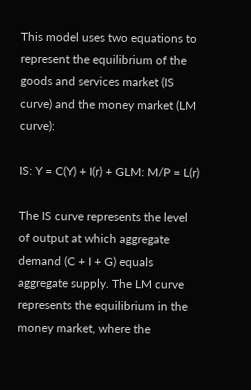This model uses two equations to represent the equilibrium of the goods and services market (IS curve) and the money market (LM curve):

IS: Y = C(Y) + I(r) + GLM: M/P = L(r)

The IS curve represents the level of output at which aggregate demand (C + I + G) equals aggregate supply. The LM curve represents the equilibrium in the money market, where the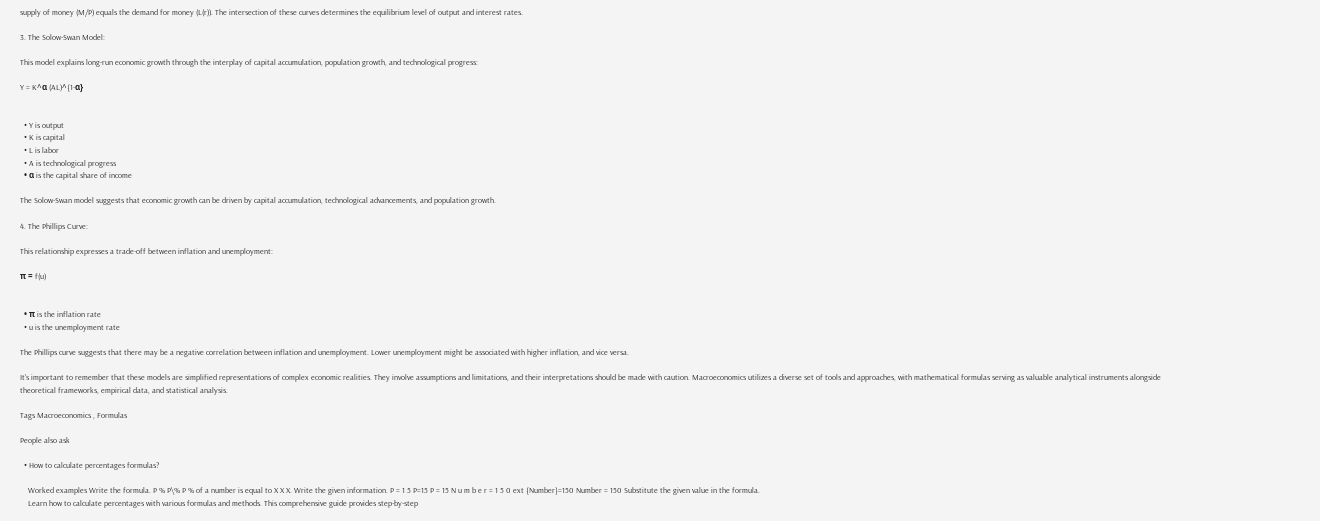supply of money (M/P) equals the demand for money (L(r)). The intersection of these curves determines the equilibrium level of output and interest rates.

3. The Solow-Swan Model:

This model explains long-run economic growth through the interplay of capital accumulation, population growth, and technological progress:

Y = K^α (AL)^{1-α}


  • Y is output
  • K is capital
  • L is labor
  • A is technological progress
  • α is the capital share of income

The Solow-Swan model suggests that economic growth can be driven by capital accumulation, technological advancements, and population growth.

4. The Phillips Curve:

This relationship expresses a trade-off between inflation and unemployment:

π = f(u)


  • π is the inflation rate
  • u is the unemployment rate

The Phillips curve suggests that there may be a negative correlation between inflation and unemployment. Lower unemployment might be associated with higher inflation, and vice versa.

It's important to remember that these models are simplified representations of complex economic realities. They involve assumptions and limitations, and their interpretations should be made with caution. Macroeconomics utilizes a diverse set of tools and approaches, with mathematical formulas serving as valuable analytical instruments alongside theoretical frameworks, empirical data, and statistical analysis.

Tags Macroeconomics , Formulas

People also ask

  • How to calculate percentages formulas?

    Worked examples Write the formula. P % P\% P % of a number is equal to X X X. Write the given information. P = 1 5 P=15 P = 15 N u m b e r = 1 5 0 ext {Number}=150 Number = 150 Substitute the given value in the formula.
    Learn how to calculate percentages with various formulas and methods. This comprehensive guide provides step-by-step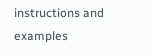instructions and examples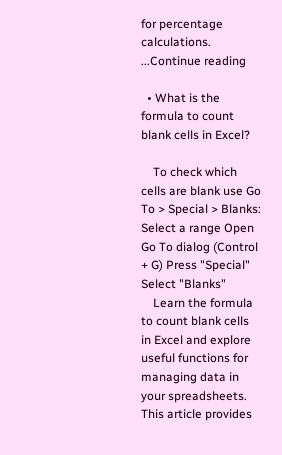for percentage calculations. ...Continue reading

  • What is the formula to count blank cells in Excel?

    To check which cells are blank use Go To > Special > Blanks: Select a range Open Go To dialog (Control + G) Press "Special" Select "Blanks"
    Learn the formula to count blank cells in Excel and explore useful functions for managing data in your spreadsheets. This article provides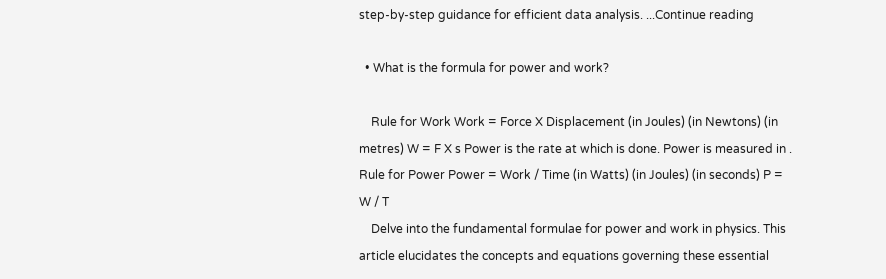step-by-step guidance for efficient data analysis. ...Continue reading

  • What is the formula for power and work?

    Rule for Work Work = Force X Displacement (in Joules) (in Newtons) (in metres) W = F X s Power is the rate at which is done. Power is measured in . Rule for Power Power = Work / Time (in Watts) (in Joules) (in seconds) P = W / T
    Delve into the fundamental formulae for power and work in physics. This article elucidates the concepts and equations governing these essential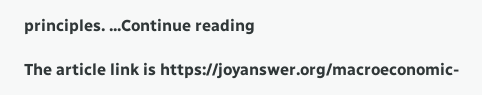principles. ...Continue reading

The article link is https://joyanswer.org/macroeconomic-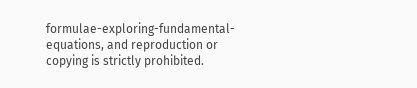formulae-exploring-fundamental-equations, and reproduction or copying is strictly prohibited.